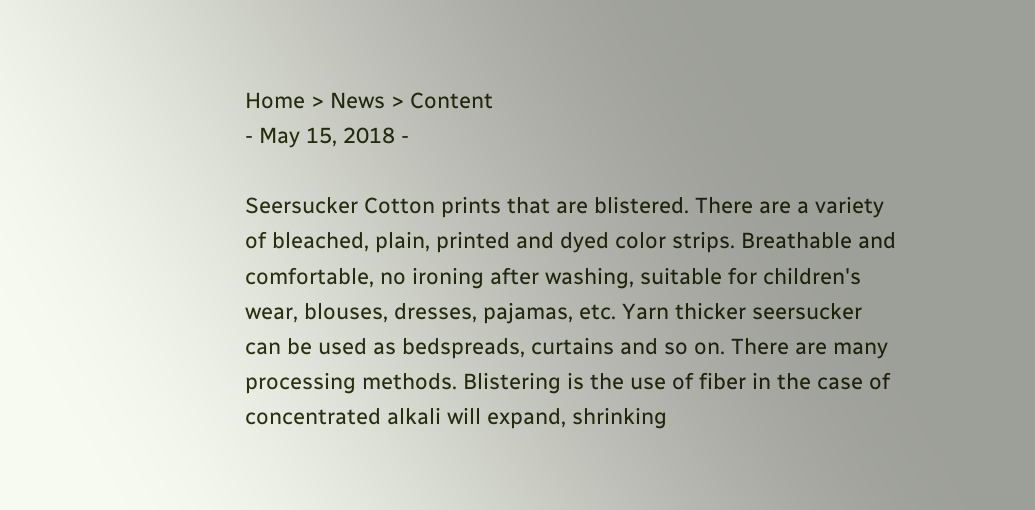Home > News > Content
- May 15, 2018 -

Seersucker Cotton prints that are blistered. There are a variety of bleached, plain, printed and dyed color strips. Breathable and comfortable, no ironing after washing, suitable for children's wear, blouses, dresses, pajamas, etc. Yarn thicker seersucker can be used as bedspreads, curtains and so on. There are many processing methods. Blistering is the use of fiber in the case of concentrated alkali will expand, shrinking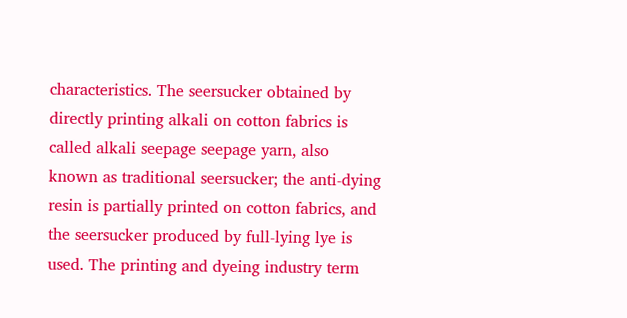characteristics. The seersucker obtained by directly printing alkali on cotton fabrics is called alkali seepage seepage yarn, also known as traditional seersucker; the anti-dying resin is partially printed on cotton fabrics, and the seersucker produced by full-lying lye is used. The printing and dyeing industry term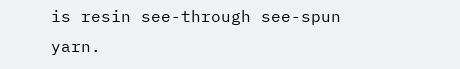is resin see-through see-spun yarn.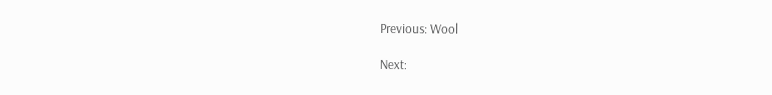Previous: Wool

Next: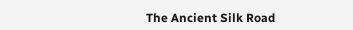The Ancient Silk Road